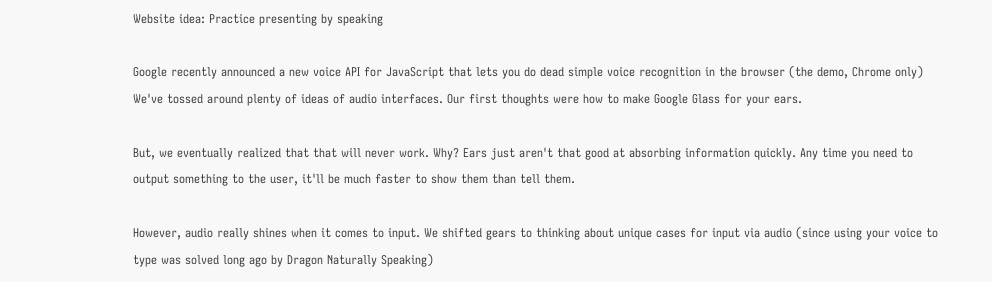Website idea: Practice presenting by speaking

Google recently announced a new voice API for JavaScript that lets you do dead simple voice recognition in the browser (the demo, Chrome only) We've tossed around plenty of ideas of audio interfaces. Our first thoughts were how to make Google Glass for your ears.

But, we eventually realized that that will never work. Why? Ears just aren't that good at absorbing information quickly. Any time you need to output something to the user, it'll be much faster to show them than tell them.

However, audio really shines when it comes to input. We shifted gears to thinking about unique cases for input via audio (since using your voice to type was solved long ago by Dragon Naturally Speaking)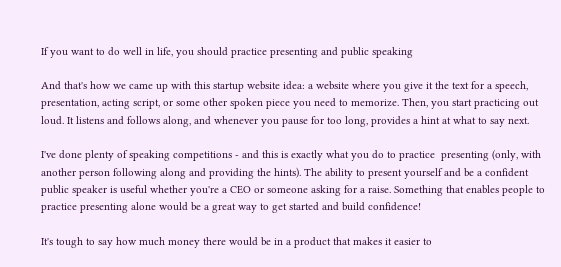If you want to do well in life, you should practice presenting and public speaking

And that's how we came up with this startup website idea: a website where you give it the text for a speech, presentation, acting script, or some other spoken piece you need to memorize. Then, you start practicing out loud. It listens and follows along, and whenever you pause for too long, provides a hint at what to say next.

I've done plenty of speaking competitions - and this is exactly what you do to practice  presenting (only, with another person following along and providing the hints). The ability to present yourself and be a confident public speaker is useful whether you're a CEO or someone asking for a raise. Something that enables people to practice presenting alone would be a great way to get started and build confidence!

It's tough to say how much money there would be in a product that makes it easier to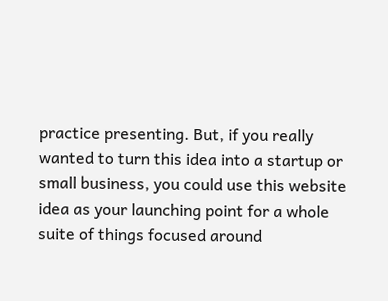practice presenting. But, if you really wanted to turn this idea into a startup or small business, you could use this website idea as your launching point for a whole suite of things focused around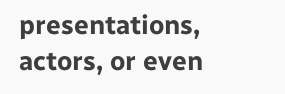presentations, actors, or even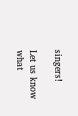singers!

Let us know what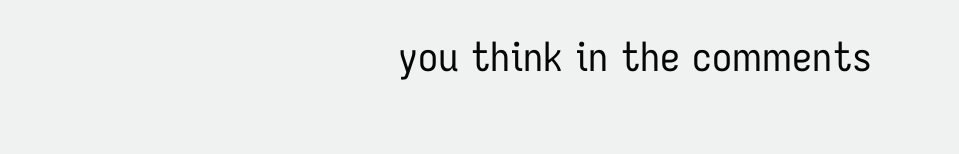you think in the comments